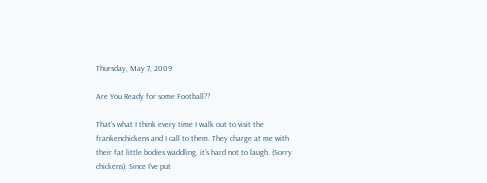Thursday, May 7, 2009

Are You Ready for some Football??

That's what I think every time I walk out to visit the frankenchickens and I call to them. They charge at me with their fat little bodies waddling, it's hard not to laugh. (Sorry chickens). Since I've put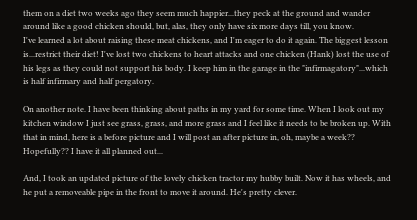them on a diet two weeks ago they seem much happier...they peck at the ground and wander around like a good chicken should, but, alas, they only have six more days till, you know.
I've learned a lot about raising these meat chickens, and I'm eager to do it again. The biggest lesson is...restrict their diet! I've lost two chickens to heart attacks and one chicken (Hank) lost the use of his legs as they could not support his body. I keep him in the garage in the "infirmagatory"...which is half infirmary and half pergatory.

On another note. I have been thinking about paths in my yard for some time. When I look out my kitchen window I just see grass, grass, and more grass and I feel like it needs to be broken up. With that in mind, here is a before picture and I will post an after picture in, oh, maybe a week?? Hopefully?? I have it all planned out...

And, I took an updated picture of the lovely chicken tractor my hubby built. Now it has wheels, and he put a removeable pipe in the front to move it around. He's pretty clever.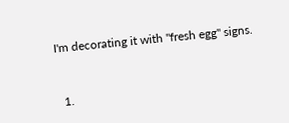I'm decorating it with "fresh egg" signs.


  1.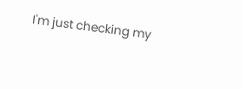I'm just checking my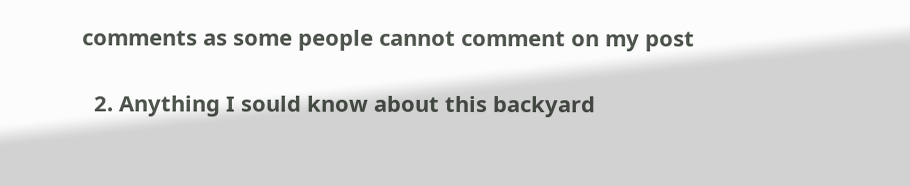comments as some people cannot comment on my post

  2. Anything I sould know about this backyard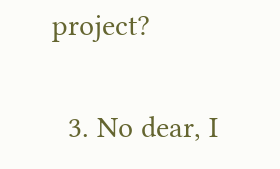project?

  3. No dear, I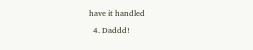have it handled

  4. Daddd!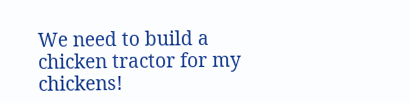We need to build a chicken tractor for my chickens!